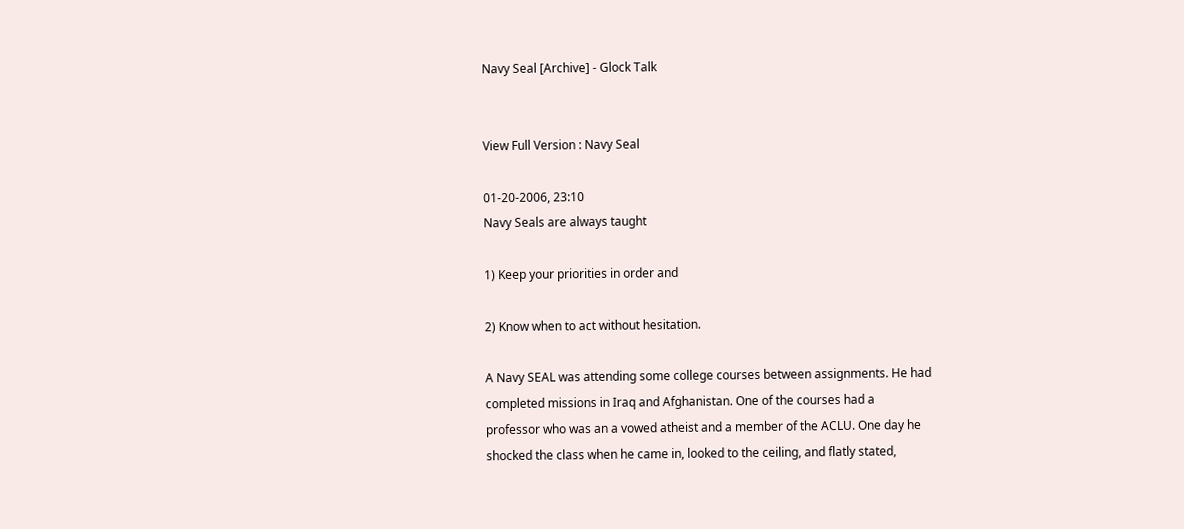Navy Seal [Archive] - Glock Talk


View Full Version : Navy Seal

01-20-2006, 23:10
Navy Seals are always taught

1) Keep your priorities in order and

2) Know when to act without hesitation.

A Navy SEAL was attending some college courses between assignments. He had
completed missions in Iraq and Afghanistan. One of the courses had a
professor who was an a vowed atheist and a member of the ACLU. One day he
shocked the class when he came in, looked to the ceiling, and flatly stated,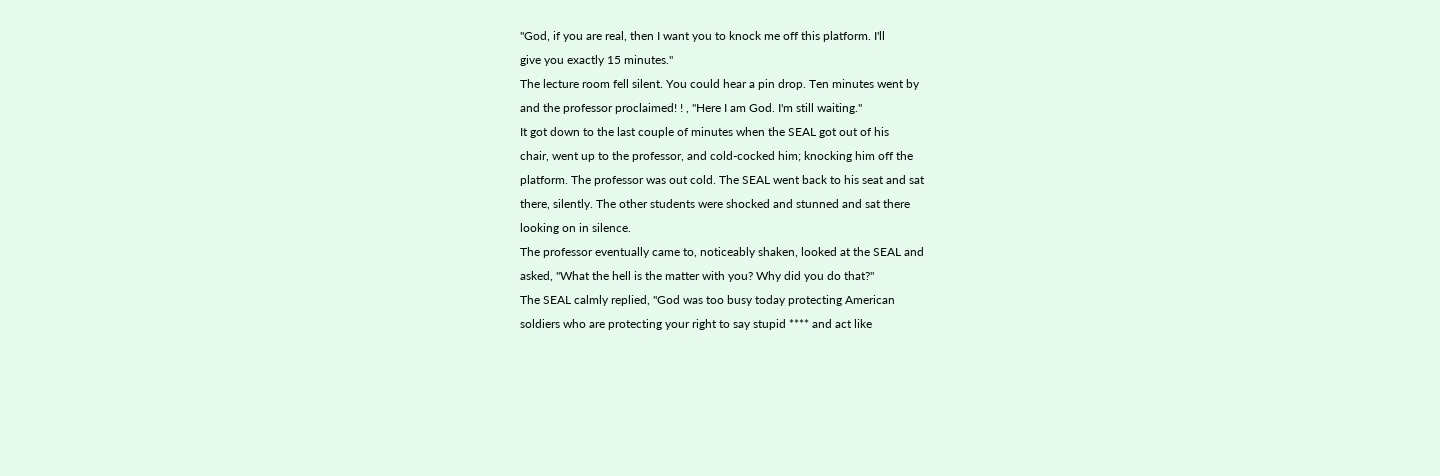"God, if you are real, then I want you to knock me off this platform. I'll
give you exactly 15 minutes."
The lecture room fell silent. You could hear a pin drop. Ten minutes went by
and the professor proclaimed! ! , "Here I am God. I'm still waiting."
It got down to the last couple of minutes when the SEAL got out of his
chair, went up to the professor, and cold-cocked him; knocking him off the
platform. The professor was out cold. The SEAL went back to his seat and sat
there, silently. The other students were shocked and stunned and sat there
looking on in silence.
The professor eventually came to, noticeably shaken, looked at the SEAL and
asked, "What the hell is the matter with you? Why did you do that?"
The SEAL calmly replied, "God was too busy today protecting American
soldiers who are protecting your right to say stupid **** and act like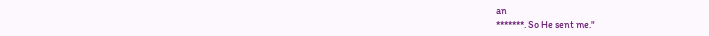an
*******. So He sent me."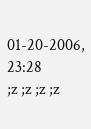01-20-2006, 23:28
;z ;z ;z ;z